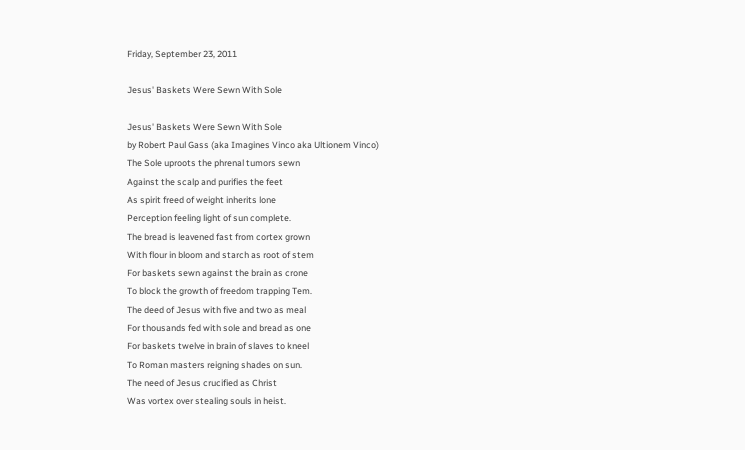Friday, September 23, 2011

Jesus' Baskets Were Sewn With Sole

Jesus' Baskets Were Sewn With Sole
by Robert Paul Gass (aka Imagines Vinco aka Ultionem Vinco)
The Sole uproots the phrenal tumors sewn
Against the scalp and purifies the feet
As spirit freed of weight inherits lone
Perception feeling light of sun complete.
The bread is leavened fast from cortex grown
With flour in bloom and starch as root of stem
For baskets sewn against the brain as crone
To block the growth of freedom trapping Tem.
The deed of Jesus with five and two as meal
For thousands fed with sole and bread as one
For baskets twelve in brain of slaves to kneel
To Roman masters reigning shades on sun.
The need of Jesus crucified as Christ
Was vortex over stealing souls in heist.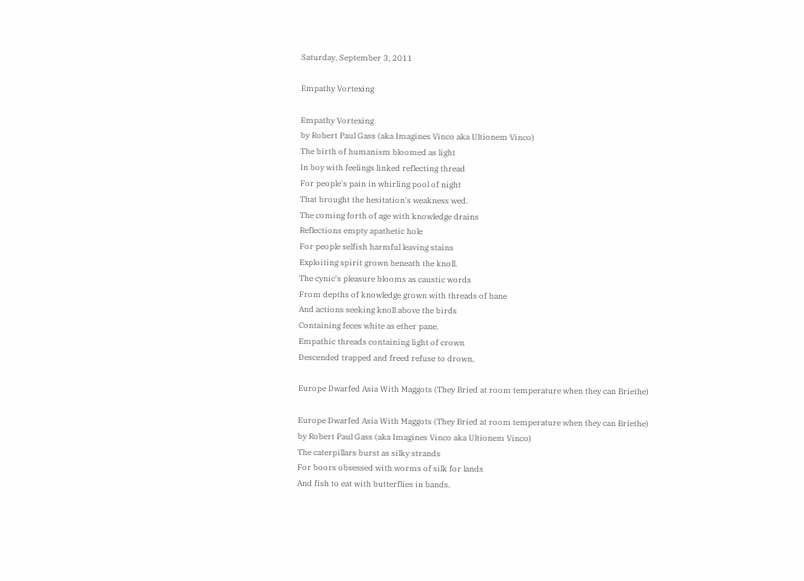Saturday, September 3, 2011

Empathy Vortexing

Empathy Vortexing
by Robert Paul Gass (aka Imagines Vinco aka Ultionem Vinco)
The birth of humanism bloomed as light
In boy with feelings linked reflecting thread
For people's pain in whirling pool of night
That brought the hesitation's weakness wed.
The coming forth of age with knowledge drains
Reflections empty apathetic hole
For people selfish harmful leaving stains
Exploiting spirit grown beneath the knoll.
The cynic's pleasure blooms as caustic words
From depths of knowledge grown with threads of bane
And actions seeking knoll above the birds
Containing feces white as ether pane.
Empathic threads containing light of crown
Descended trapped and freed refuse to drown.

Europe Dwarfed Asia With Maggots (They Bried at room temperature when they can Briethe)

Europe Dwarfed Asia With Maggots (They Bried at room temperature when they can Briethe)
by Robert Paul Gass (aka Imagines Vinco aka Ultionem Vinco)
The caterpillars burst as silky strands
For boors obsessed with worms of silk for lands
And fish to eat with butterflies in bands.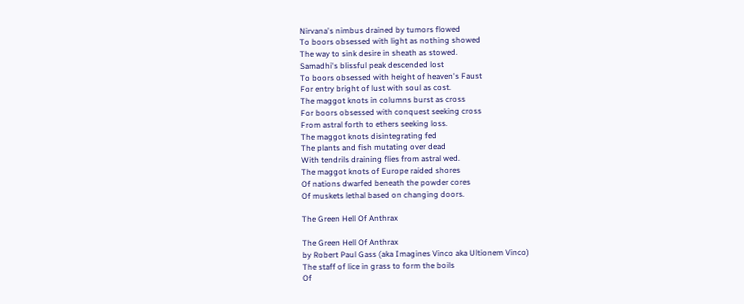Nirvana's nimbus drained by tumors flowed
To boors obsessed with light as nothing showed
The way to sink desire in sheath as stowed.
Samadhi's blissful peak descended lost
To boors obsessed with height of heaven's Faust
For entry bright of lust with soul as cost.
The maggot knots in columns burst as cross
For boors obsessed with conquest seeking cross
From astral forth to ethers seeking loss.
The maggot knots disintegrating fed
The plants and fish mutating over dead
With tendrils draining flies from astral wed.
The maggot knots of Europe raided shores
Of nations dwarfed beneath the powder cores
Of muskets lethal based on changing doors.

The Green Hell Of Anthrax

The Green Hell Of Anthrax
by Robert Paul Gass (aka Imagines Vinco aka Ultionem Vinco)
The staff of lice in grass to form the boils
Of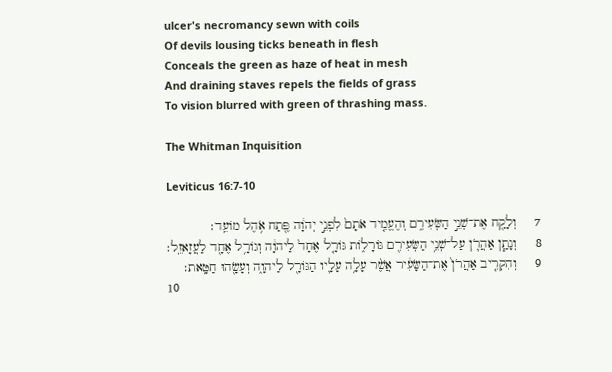ulcer's necromancy sewn with coils
Of devils lousing ticks beneath in flesh
Conceals the green as haze of heat in mesh
And draining staves repels the fields of grass
To vision blurred with green of thrashing mass.

The Whitman Inquisition

Leviticus 16:7-10

7     וְלָקַ֖ח אֶת־שְׁנֵ֣י הַשְּׂעִירִ֑ם וְהֶעֱמִ֤יד אֹתָם֙ לִפְנֵ֣י יְהוָ֔ה פֶּ֖תַח אֹ֥הֶל מוֹעֵֽד׃
8     וְנָתַ֧ן אַהֲרֹ֛ן עַל־שְׁנֵ֥י הַשְּׂעִירִ֖ם גּוֹרָל֑וֹת גּוֹרָ֤ל אֶחָד֙ לַיהוָ֔ה וְגוֹרָ֥ל אֶחָ֖ד לַעֲזָאזֵֽל׃
9     וְהִקְרִ֤יב אַהֲרֹן֙ אֶת־הַשָּׂעִ֔יר אֲשֶׁ֨ר עָלָ֥ה עָלָ֛יו הַגּוֹרָ֖ל לַיהוָ֑ה וְעָשָׂ֖הוּ חַטָּֽאת׃
10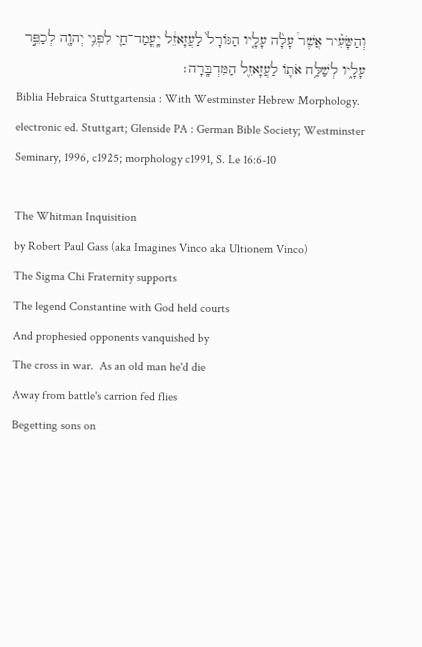וְהַשָּׂעִ֗יר אֲשֶׁר֩ עָלָ֨ה עָלָ֤יו הַגּוֹרָל֙ לַעֲזָאזֵ֔ל יָֽעֳמַד־חַ֛י לִפְנֵ֥י יְהוָ֖ה לְכַפֵּ֣ר עָלָ֑יו לְשַׁלַּ֥ח אֹת֛וֹ לַעֲזָאזֵ֖ל הַמִּדְבָּֽרָה׃
Biblia Hebraica Stuttgartensia : With Westminster Hebrew Morphology. electronic ed. Stuttgart; Glenside PA : German Bible Society; Westminster Seminary, 1996, c1925; morphology c1991, S. Le 16:6-10

The Whitman Inquisition
by Robert Paul Gass (aka Imagines Vinco aka Ultionem Vinco)
The Sigma Chi Fraternity supports
The legend Constantine with God held courts
And prophesied opponents vanquished by
The cross in war.  As an old man he'd die
Away from battle's carrion fed flies
Begetting sons on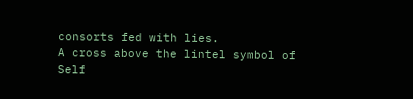consorts fed with lies.
A cross above the lintel symbol of
Self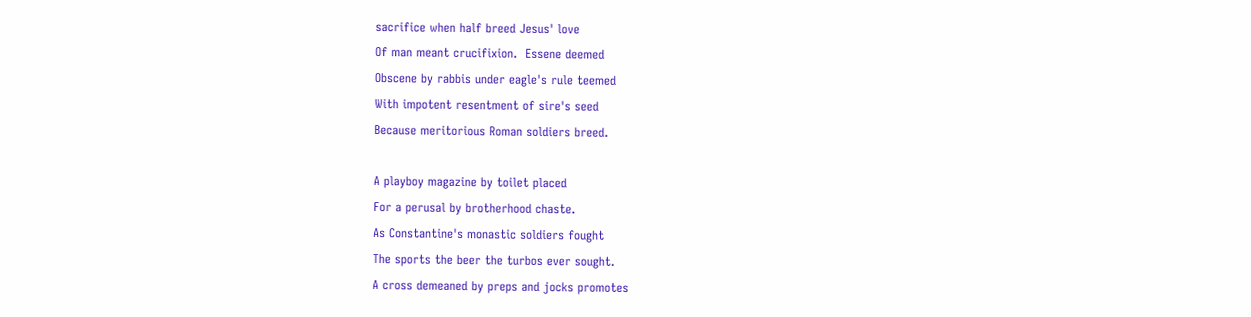sacrifice when half breed Jesus' love
Of man meant crucifixion.  Essene deemed
Obscene by rabbis under eagle's rule teemed
With impotent resentment of sire's seed
Because meritorious Roman soldiers breed.

A playboy magazine by toilet placed
For a perusal by brotherhood chaste.
As Constantine's monastic soldiers fought
The sports the beer the turbos ever sought.
A cross demeaned by preps and jocks promotes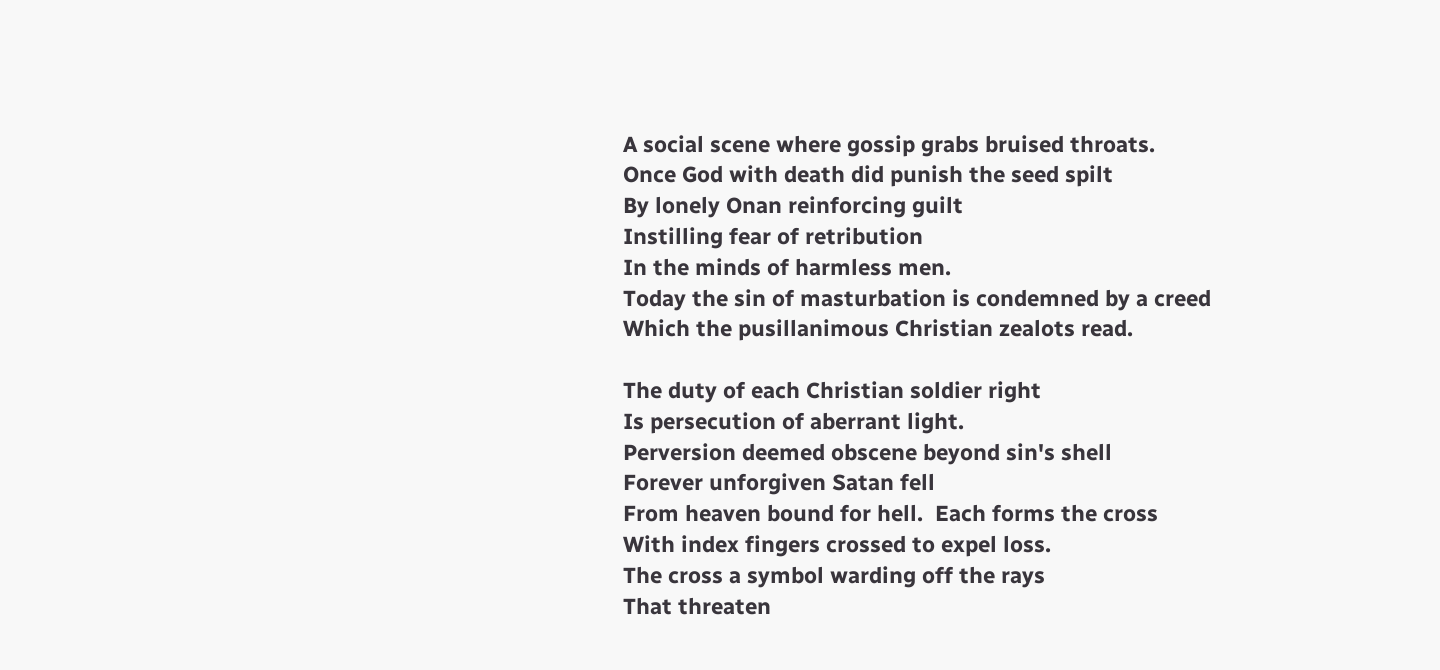A social scene where gossip grabs bruised throats.
Once God with death did punish the seed spilt
By lonely Onan reinforcing guilt
Instilling fear of retribution
In the minds of harmless men.
Today the sin of masturbation is condemned by a creed
Which the pusillanimous Christian zealots read.

The duty of each Christian soldier right
Is persecution of aberrant light.
Perversion deemed obscene beyond sin's shell
Forever unforgiven Satan fell
From heaven bound for hell.  Each forms the cross
With index fingers crossed to expel loss.
The cross a symbol warding off the rays
That threaten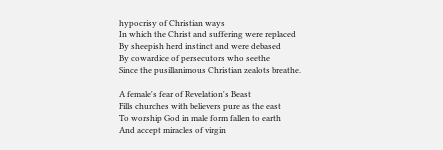hypocrisy of Christian ways
In which the Christ and suffering were replaced
By sheepish herd instinct and were debased
By cowardice of persecutors who seethe
Since the pusillanimous Christian zealots breathe.

A female's fear of Revelation's Beast
Fills churches with believers pure as the east
To worship God in male form fallen to earth
And accept miracles of virgin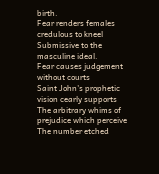birth.
Fear renders females credulous to kneel
Submissive to the masculine ideal.
Fear causes judgement without courts
Saint John's prophetic vision cearly supports
The arbitrary whims of prejudice which perceive
The number etched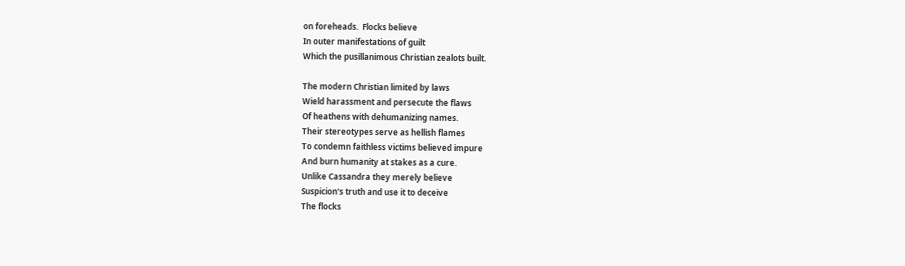on foreheads.  Flocks believe
In outer manifestations of guilt
Which the pusillanimous Christian zealots built.

The modern Christian limited by laws
Wield harassment and persecute the flaws
Of heathens with dehumanizing names.
Their stereotypes serve as hellish flames
To condemn faithless victims believed impure
And burn humanity at stakes as a cure.
Unlike Cassandra they merely believe
Suspicion's truth and use it to deceive
The flocks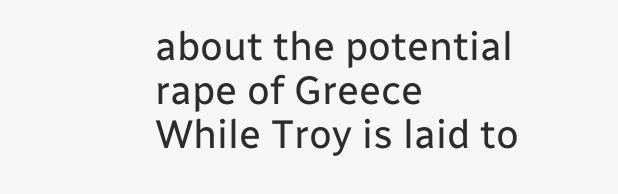about the potential rape of Greece
While Troy is laid to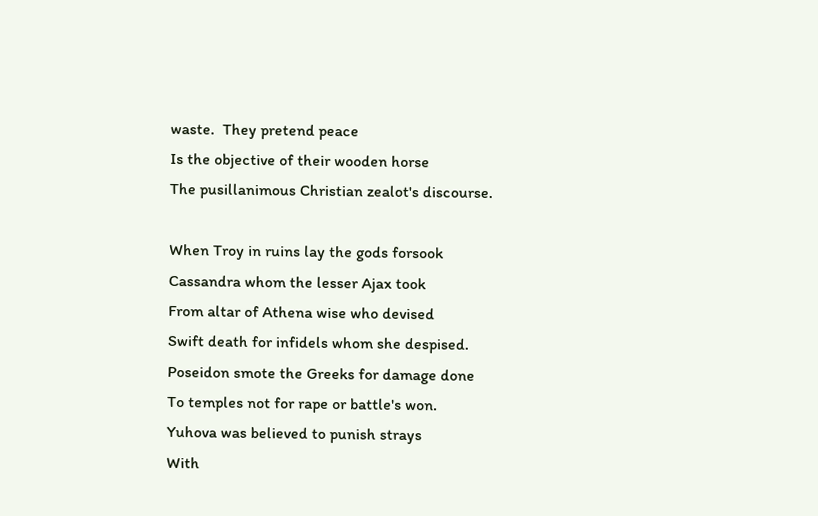waste.  They pretend peace
Is the objective of their wooden horse
The pusillanimous Christian zealot's discourse.

When Troy in ruins lay the gods forsook
Cassandra whom the lesser Ajax took
From altar of Athena wise who devised
Swift death for infidels whom she despised.
Poseidon smote the Greeks for damage done
To temples not for rape or battle's won.
Yuhova was believed to punish strays
With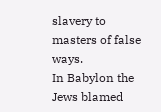slavery to masters of false ways.
In Babylon the Jews blamed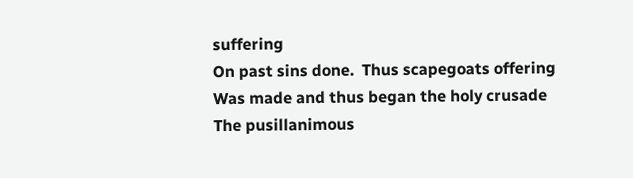suffering
On past sins done.  Thus scapegoats offering
Was made and thus began the holy crusade
The pusillanimous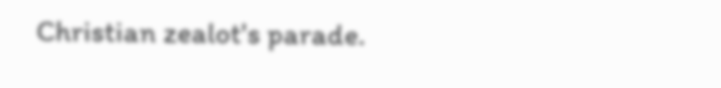Christian zealot's parade.